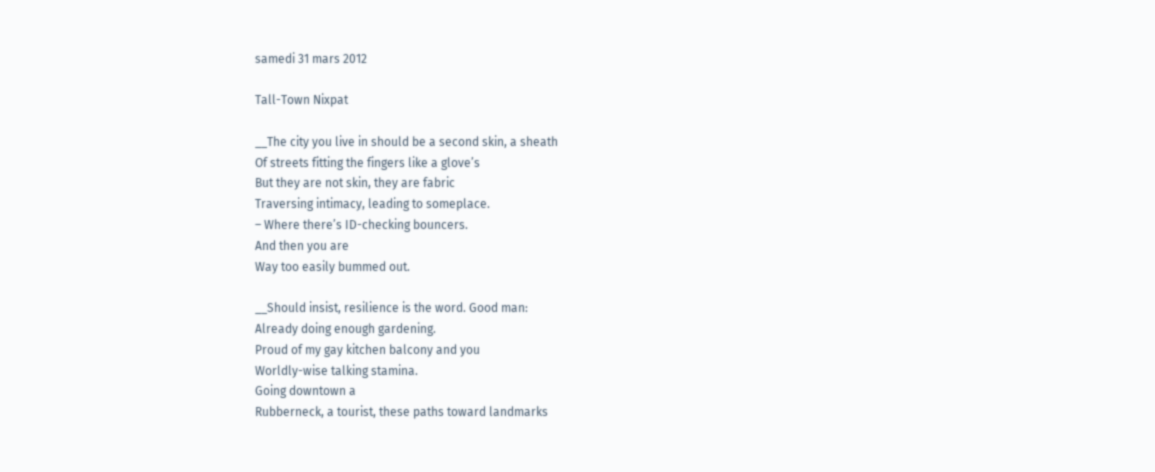samedi 31 mars 2012

Tall-Town Nixpat

__The city you live in should be a second skin, a sheath
Of streets fitting the fingers like a glove’s
But they are not skin, they are fabric
Traversing intimacy, leading to someplace.
– Where there’s ID-checking bouncers.
And then you are
Way too easily bummed out.

__Should insist, resilience is the word. Good man:
Already doing enough gardening.
Proud of my gay kitchen balcony and you
Worldly-wise talking stamina.
Going downtown a
Rubberneck, a tourist, these paths toward landmarks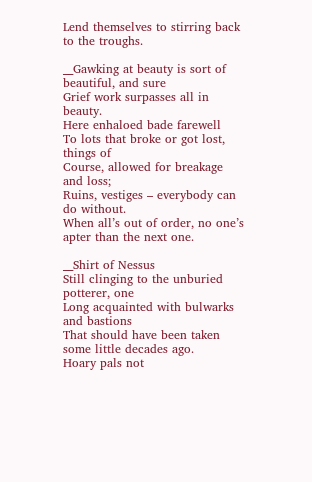Lend themselves to stirring back to the troughs.

__Gawking at beauty is sort of beautiful, and sure
Grief work surpasses all in beauty.
Here enhaloed bade farewell
To lots that broke or got lost, things of
Course, allowed for breakage and loss;
Ruins, vestiges – everybody can do without.
When all’s out of order, no one’s apter than the next one.

__Shirt of Nessus
Still clinging to the unburied potterer, one
Long acquainted with bulwarks and bastions
That should have been taken some little decades ago.
Hoary pals not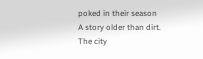poked in their season
A story older than dirt.
The city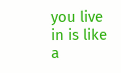you live in is like a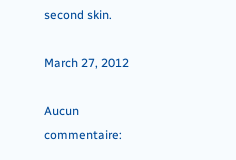second skin.

March 27, 2012

Aucun commentaire: